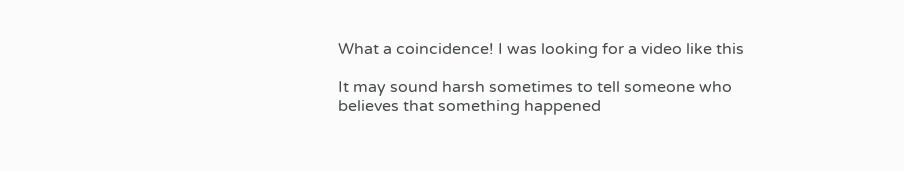What a coincidence! I was looking for a video like this

It may sound harsh sometimes to tell someone who believes that something happened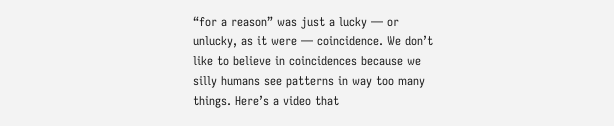“for a reason” was just a lucky — or unlucky, as it were — coincidence. We don’t like to believe in coincidences because we silly humans see patterns in way too many things. Here’s a video that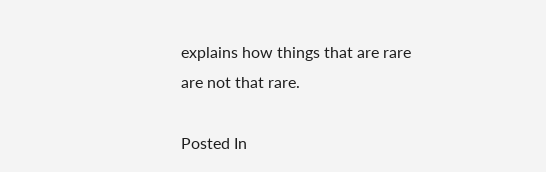explains how things that are rare are not that rare.

Posted In